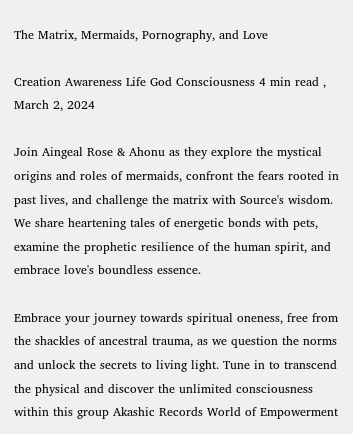The Matrix, Mermaids, Pornography, and Love

Creation Awareness Life God Consciousness 4 min read , March 2, 2024

Join Aingeal Rose & Ahonu as they explore the mystical origins and roles of mermaids, confront the fears rooted in past lives, and challenge the matrix with Source's wisdom. We share heartening tales of energetic bonds with pets, examine the prophetic resilience of the human spirit, and embrace love's boundless essence.

Embrace your journey towards spiritual oneness, free from the shackles of ancestral trauma, as we question the norms and unlock the secrets to living light. Tune in to transcend the physical and discover the unlimited consciousness within this group Akashic Records World of Empowerment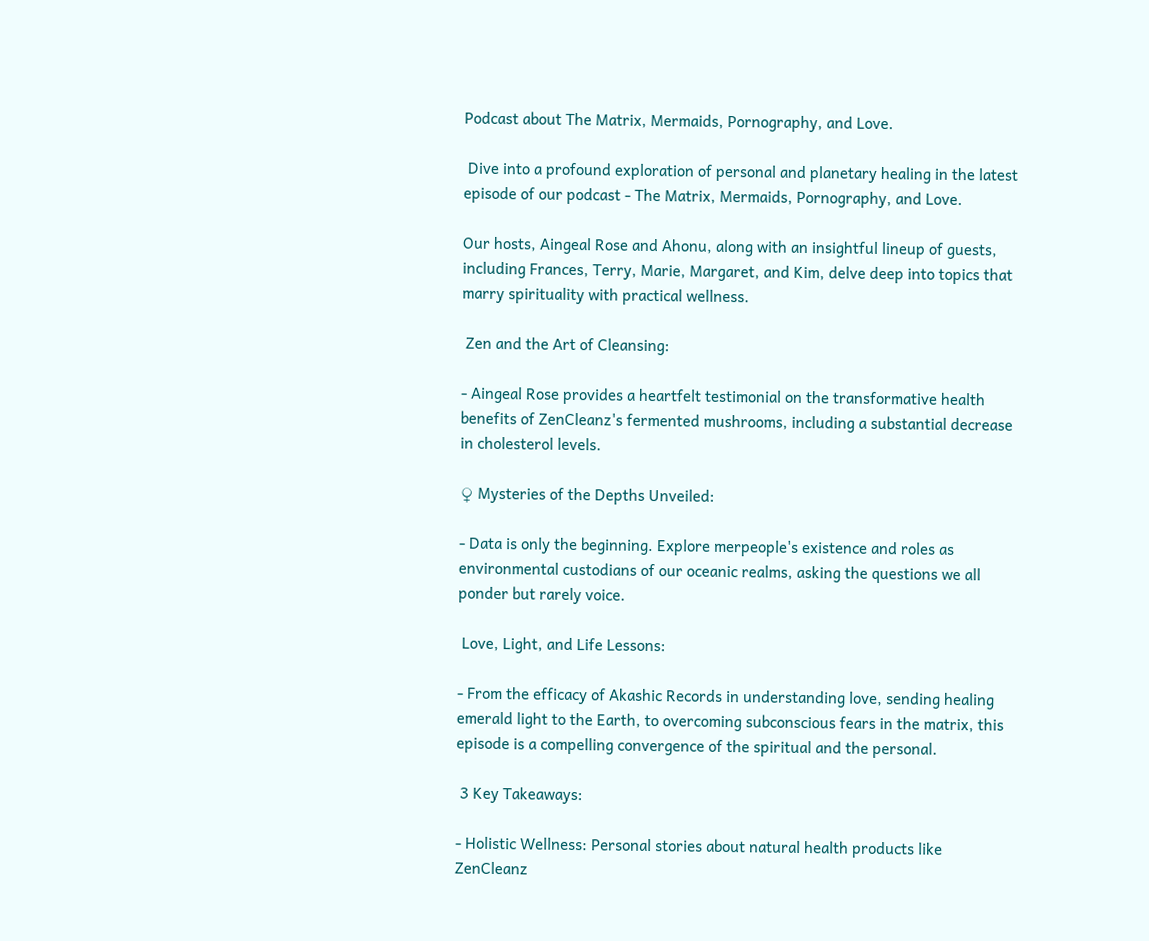Podcast about The Matrix, Mermaids, Pornography, and Love.

 Dive into a profound exploration of personal and planetary healing in the latest episode of our podcast - The Matrix, Mermaids, Pornography, and Love.

Our hosts, Aingeal Rose and Ahonu, along with an insightful lineup of guests, including Frances, Terry, Marie, Margaret, and Kim, delve deep into topics that marry spirituality with practical wellness.

 Zen and the Art of Cleansing:

- Aingeal Rose provides a heartfelt testimonial on the transformative health benefits of ZenCleanz's fermented mushrooms, including a substantial decrease in cholesterol levels.

♀ Mysteries of the Depths Unveiled:

- Data is only the beginning. Explore merpeople's existence and roles as environmental custodians of our oceanic realms, asking the questions we all ponder but rarely voice.

 Love, Light, and Life Lessons:

- From the efficacy of Akashic Records in understanding love, sending healing emerald light to the Earth, to overcoming subconscious fears in the matrix, this episode is a compelling convergence of the spiritual and the personal.

 3 Key Takeaways:

- Holistic Wellness: Personal stories about natural health products like ZenCleanz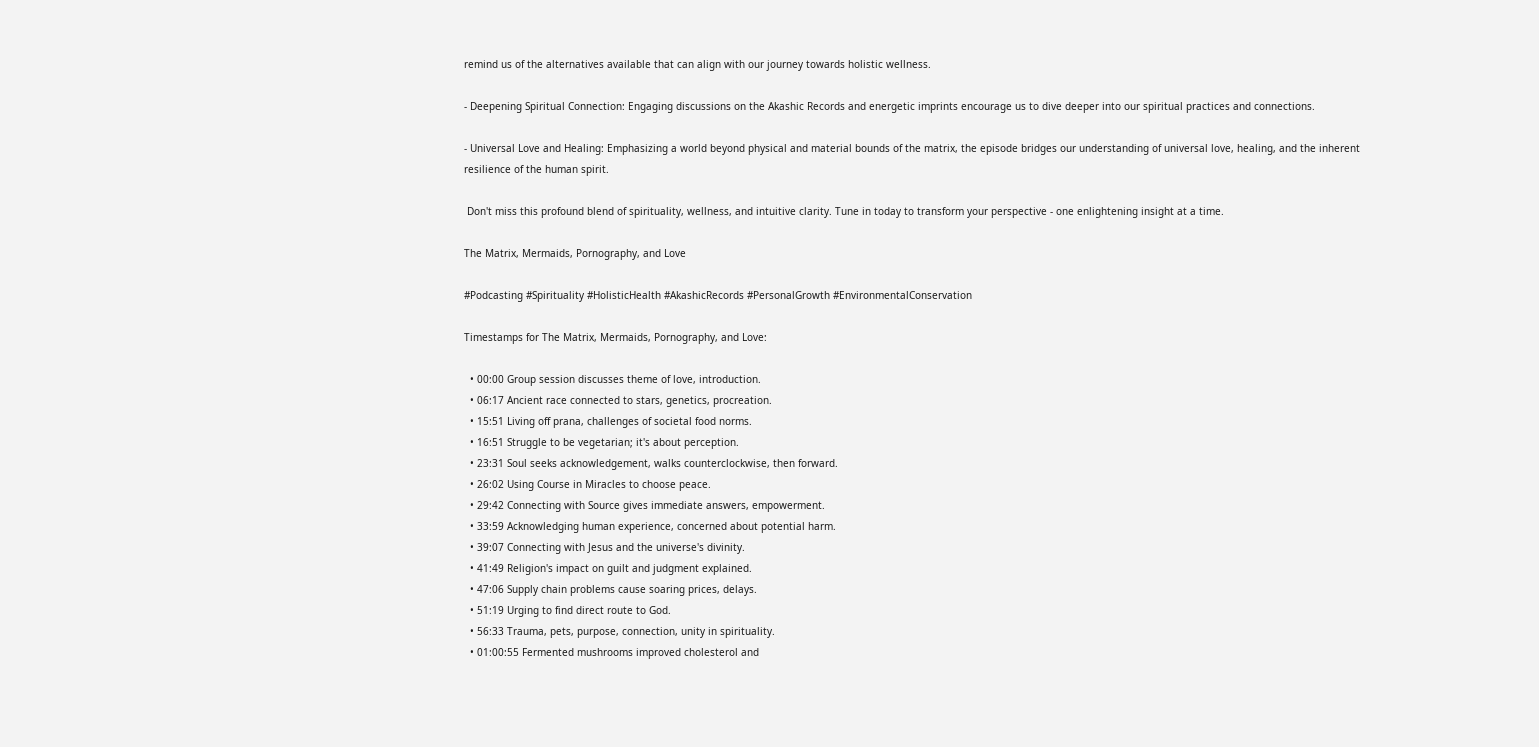remind us of the alternatives available that can align with our journey towards holistic wellness.

- Deepening Spiritual Connection: Engaging discussions on the Akashic Records and energetic imprints encourage us to dive deeper into our spiritual practices and connections.

- Universal Love and Healing: Emphasizing a world beyond physical and material bounds of the matrix, the episode bridges our understanding of universal love, healing, and the inherent resilience of the human spirit.

 Don't miss this profound blend of spirituality, wellness, and intuitive clarity. Tune in today to transform your perspective - one enlightening insight at a time.

The Matrix, Mermaids, Pornography, and Love

#Podcasting #Spirituality #HolisticHealth #AkashicRecords #PersonalGrowth #EnvironmentalConservation

Timestamps for The Matrix, Mermaids, Pornography, and Love:

  • 00:00 Group session discusses theme of love, introduction.
  • 06:17 Ancient race connected to stars, genetics, procreation.
  • 15:51 Living off prana, challenges of societal food norms.
  • 16:51 Struggle to be vegetarian; it's about perception.
  • 23:31 Soul seeks acknowledgement, walks counterclockwise, then forward.
  • 26:02 Using Course in Miracles to choose peace.
  • 29:42 Connecting with Source gives immediate answers, empowerment.
  • 33:59 Acknowledging human experience, concerned about potential harm.
  • 39:07 Connecting with Jesus and the universe's divinity.
  • 41:49 Religion's impact on guilt and judgment explained.
  • 47:06 Supply chain problems cause soaring prices, delays.
  • 51:19 Urging to find direct route to God.
  • 56:33 Trauma, pets, purpose, connection, unity in spirituality.
  • 01:00:55 Fermented mushrooms improved cholesterol and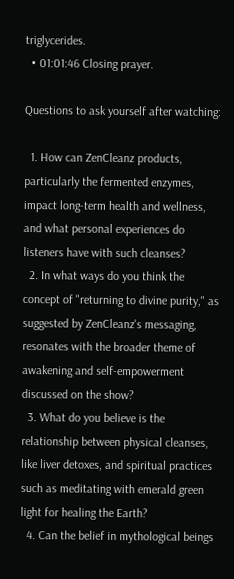triglycerides.
  • 01:01:46 Closing prayer.

Questions to ask yourself after watching:

  1. How can ZenCleanz products, particularly the fermented enzymes, impact long-term health and wellness, and what personal experiences do listeners have with such cleanses?
  2. In what ways do you think the concept of "returning to divine purity," as suggested by ZenCleanz's messaging, resonates with the broader theme of awakening and self-empowerment discussed on the show?
  3. What do you believe is the relationship between physical cleanses, like liver detoxes, and spiritual practices such as meditating with emerald green light for healing the Earth?
  4. Can the belief in mythological beings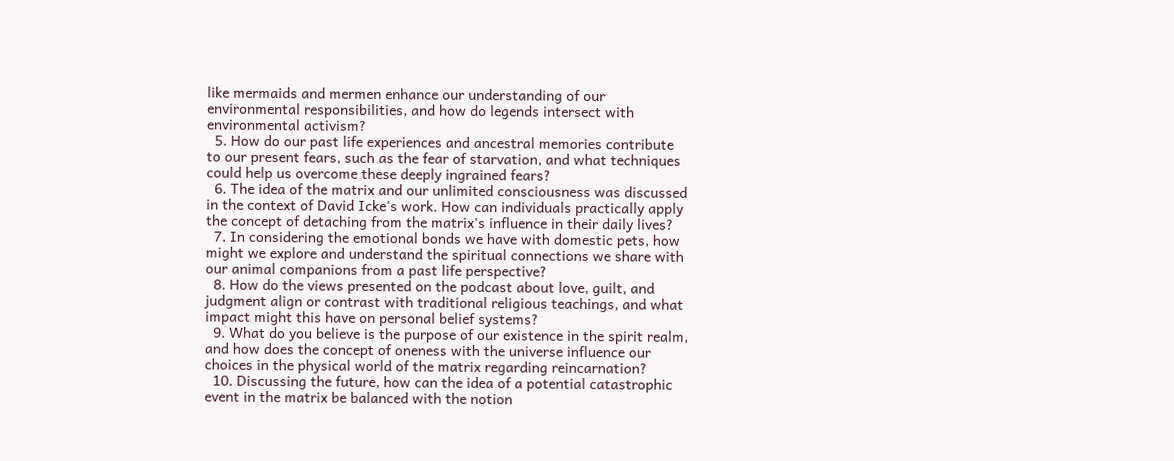like mermaids and mermen enhance our understanding of our environmental responsibilities, and how do legends intersect with environmental activism?
  5. How do our past life experiences and ancestral memories contribute to our present fears, such as the fear of starvation, and what techniques could help us overcome these deeply ingrained fears?
  6. The idea of the matrix and our unlimited consciousness was discussed in the context of David Icke's work. How can individuals practically apply the concept of detaching from the matrix's influence in their daily lives?
  7. In considering the emotional bonds we have with domestic pets, how might we explore and understand the spiritual connections we share with our animal companions from a past life perspective?
  8. How do the views presented on the podcast about love, guilt, and judgment align or contrast with traditional religious teachings, and what impact might this have on personal belief systems?
  9. What do you believe is the purpose of our existence in the spirit realm, and how does the concept of oneness with the universe influence our choices in the physical world of the matrix regarding reincarnation?
  10. Discussing the future, how can the idea of a potential catastrophic event in the matrix be balanced with the notion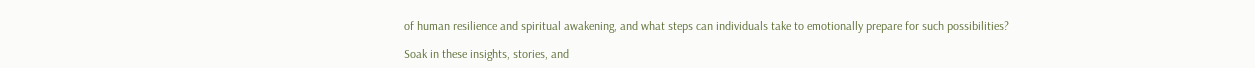of human resilience and spiritual awakening, and what steps can individuals take to emotionally prepare for such possibilities?

Soak in these insights, stories, and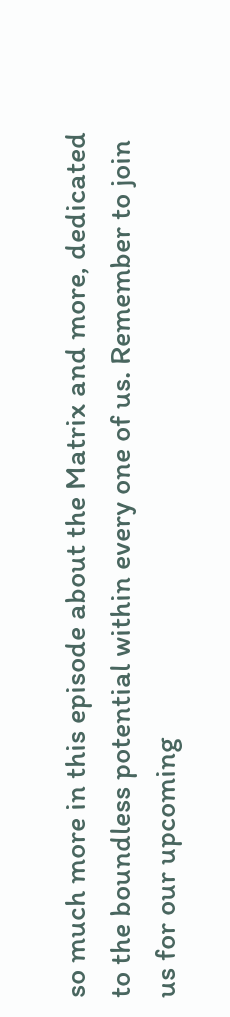so much more in this episode about the Matrix and more, dedicated to the boundless potential within every one of us. Remember to join us for our upcoming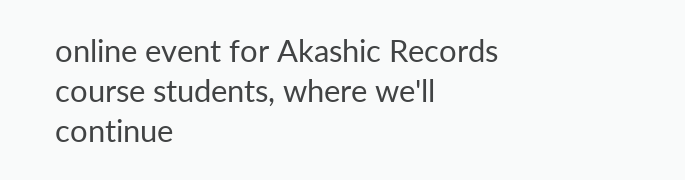online event for Akashic Records course students, where we'll continue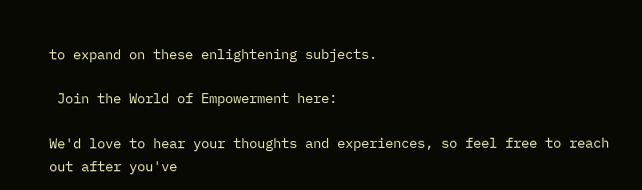to expand on these enlightening subjects.

 Join the World of Empowerment here:

We'd love to hear your thoughts and experiences, so feel free to reach out after you've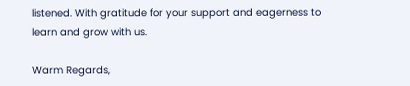listened. With gratitude for your support and eagerness to learn and grow with us.

Warm Regards,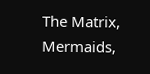The Matrix, Mermaids,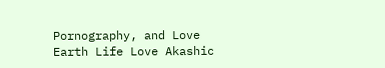Pornography, and Love
Earth Life Love Akashic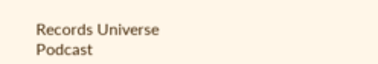Records Universe Podcast